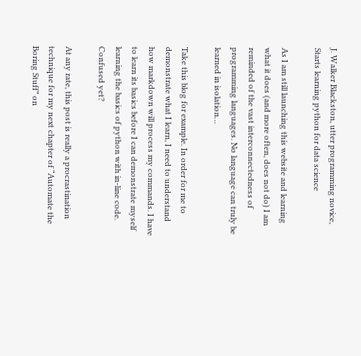J. Walker Blackston, utter programming novice, Starts learning python for data science

As I am still launching this website and learning what it does (and more often, does not do) I am reminded of the vast interconnectedness of programming languages. No language can truly be learned in isolation…

Take this blog for example. In order for me to demonstrate what I learn, I need to understand how markdown will process my commands. I have to learn its basics before I can demonstrate myself learning the basics of python with in-line code. Confused yet?

At any rate, this post is really a procrastination technique for my next chapter of “Automate the Boring Stuff” on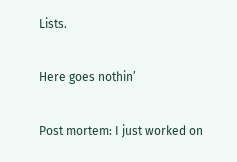Lists.

Here goes nothin’

Post mortem: I just worked on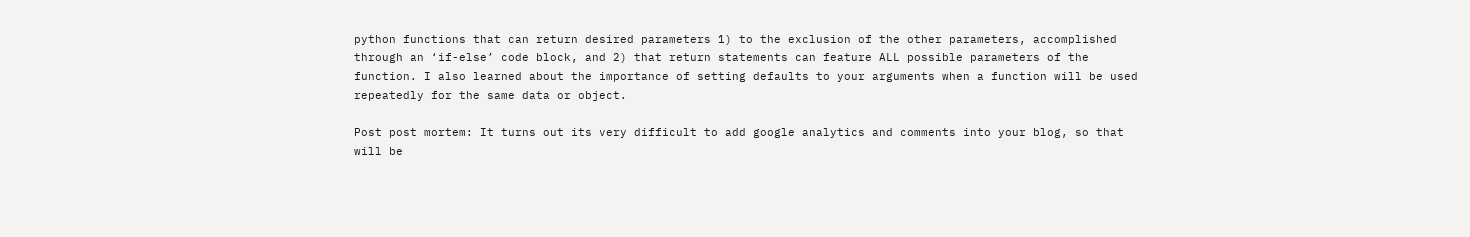python functions that can return desired parameters 1) to the exclusion of the other parameters, accomplished through an ‘if-else’ code block, and 2) that return statements can feature ALL possible parameters of the function. I also learned about the importance of setting defaults to your arguments when a function will be used repeatedly for the same data or object.

Post post mortem: It turns out its very difficult to add google analytics and comments into your blog, so that will be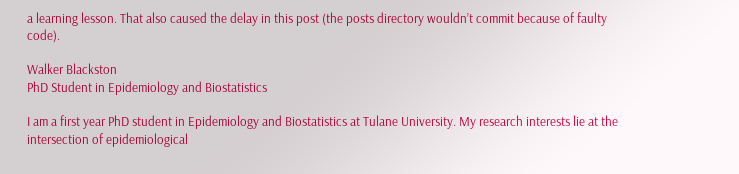a learning lesson. That also caused the delay in this post (the posts directory wouldn’t commit because of faulty code).

Walker Blackston
PhD Student in Epidemiology and Biostatistics

I am a first year PhD student in Epidemiology and Biostatistics at Tulane University. My research interests lie at the intersection of epidemiological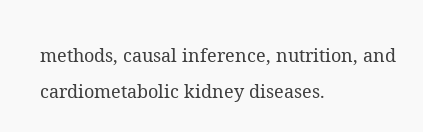methods, causal inference, nutrition, and cardiometabolic kidney diseases.